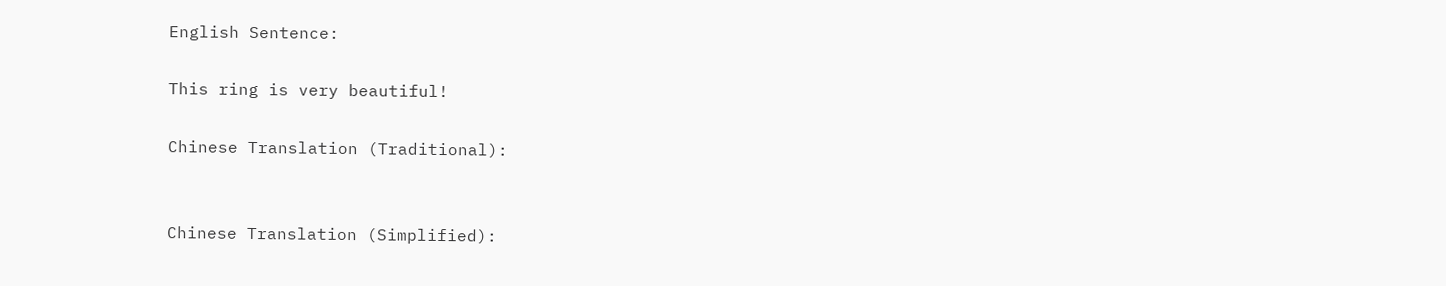English Sentence:

This ring is very beautiful!

Chinese Translation (Traditional):


Chinese Translation (Simplified):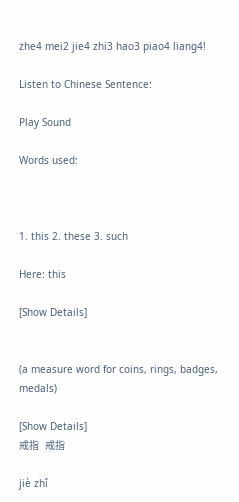zhe4 mei2 jie4 zhi3 hao3 piao4 liang4!

Listen to Chinese Sentence:

Play Sound

Words used:



1. this 2. these 3. such

Here: this

[Show Details]


(a measure word for coins, rings, badges, medals)

[Show Details]
戒指   戒指

jiè zhǐ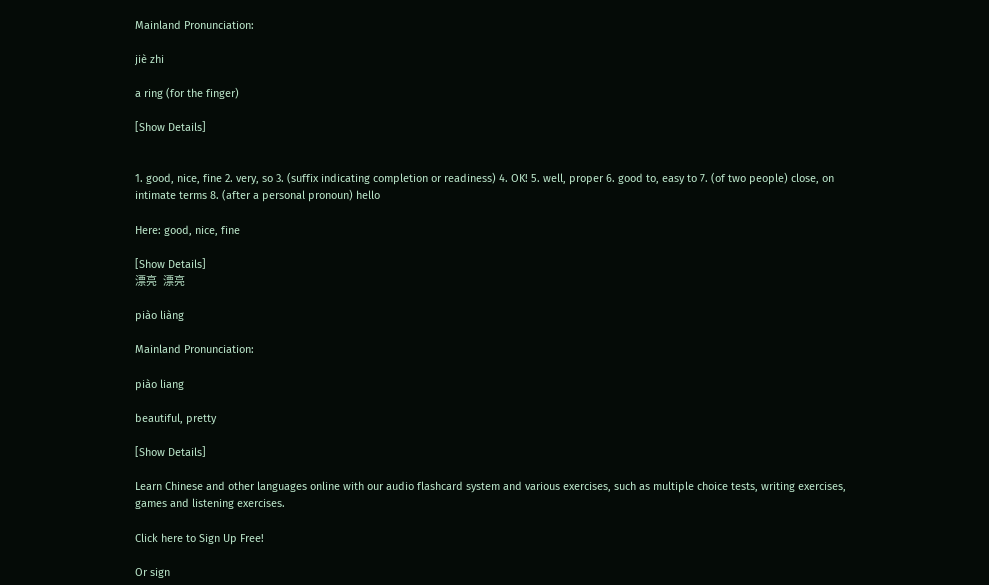Mainland Pronunciation:

jiè zhi

a ring (for the finger)

[Show Details]


1. good, nice, fine 2. very, so 3. (suffix indicating completion or readiness) 4. OK! 5. well, proper 6. good to, easy to 7. (of two people) close, on intimate terms 8. (after a personal pronoun) hello

Here: good, nice, fine

[Show Details]
漂亮   漂亮

piào liàng

Mainland Pronunciation:

piào liang

beautiful, pretty

[Show Details]

Learn Chinese and other languages online with our audio flashcard system and various exercises, such as multiple choice tests, writing exercises, games and listening exercises.

Click here to Sign Up Free!

Or sign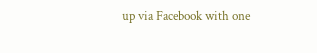up via Facebook with one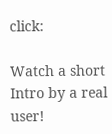click:

Watch a short Intro by a real user!